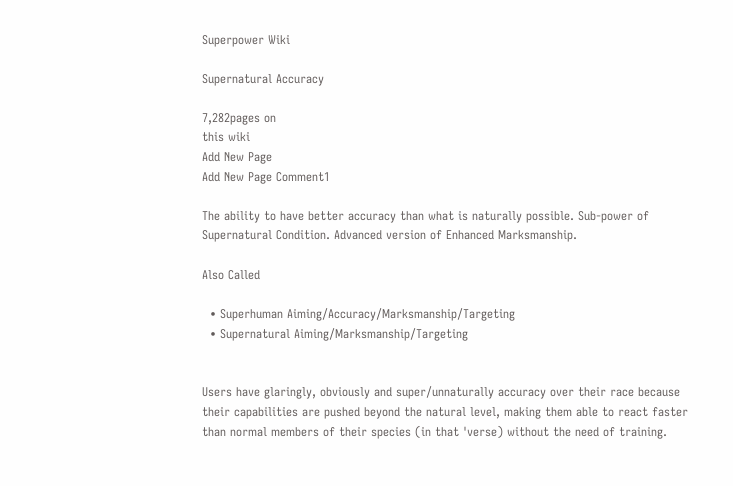Superpower Wiki

Supernatural Accuracy

7,282pages on
this wiki
Add New Page
Add New Page Comment1

The ability to have better accuracy than what is naturally possible. Sub-power of Supernatural Condition. Advanced version of Enhanced Marksmanship.

Also Called

  • Superhuman Aiming/Accuracy/Marksmanship/Targeting
  • Supernatural Aiming/Marksmanship/Targeting


Users have glaringly, obviously and super/unnaturally accuracy over their race because their capabilities are pushed beyond the natural level, making them able to react faster than normal members of their species (in that 'verse) without the need of training.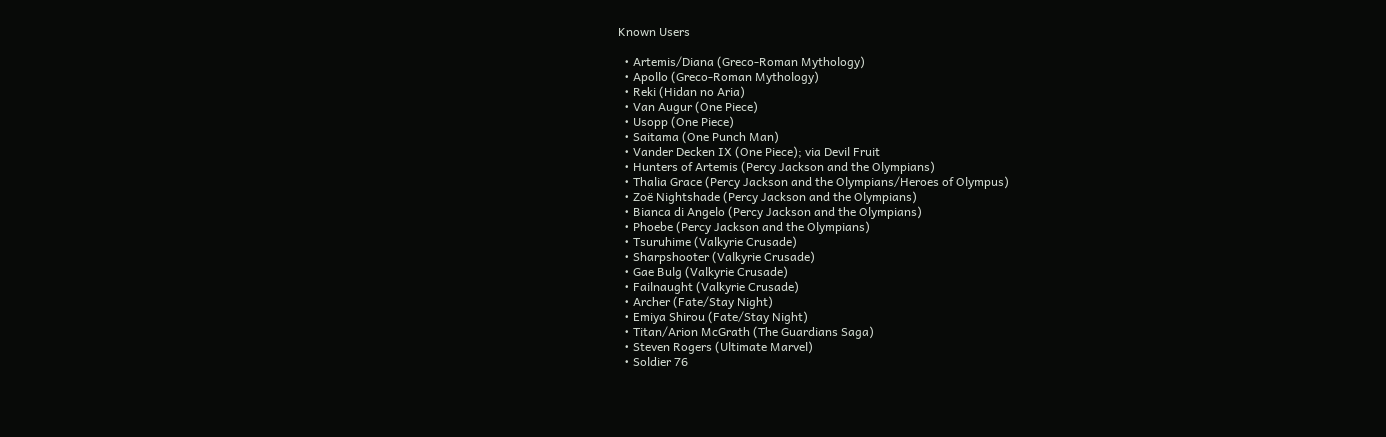Known Users

  • Artemis/Diana (Greco-Roman Mythology)
  • Apollo (Greco-Roman Mythology)
  • Reki (Hidan no Aria)
  • Van Augur (One Piece)
  • Usopp (One Piece)
  • Saitama (One Punch Man)
  • Vander Decken IX (One Piece); via Devil Fruit
  • Hunters of Artemis (Percy Jackson and the Olympians)
  • Thalia Grace (Percy Jackson and the Olympians/Heroes of Olympus)
  • Zoë Nightshade (Percy Jackson and the Olympians)
  • Bianca di Angelo (Percy Jackson and the Olympians)
  • Phoebe (Percy Jackson and the Olympians)
  • Tsuruhime (Valkyrie Crusade)
  • Sharpshooter (Valkyrie Crusade)
  • Gae Bulg (Valkyrie Crusade)
  • Failnaught (Valkyrie Crusade)
  • Archer (Fate/Stay Night)
  • Emiya Shirou (Fate/Stay Night)
  • Titan/Arion McGrath (The Guardians Saga)
  • Steven Rogers (Ultimate Marvel)
  • Soldier 76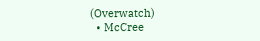(Overwatch)
  • McCree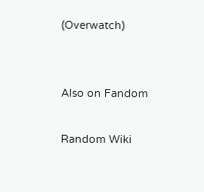(Overwatch)


Also on Fandom

Random Wiki